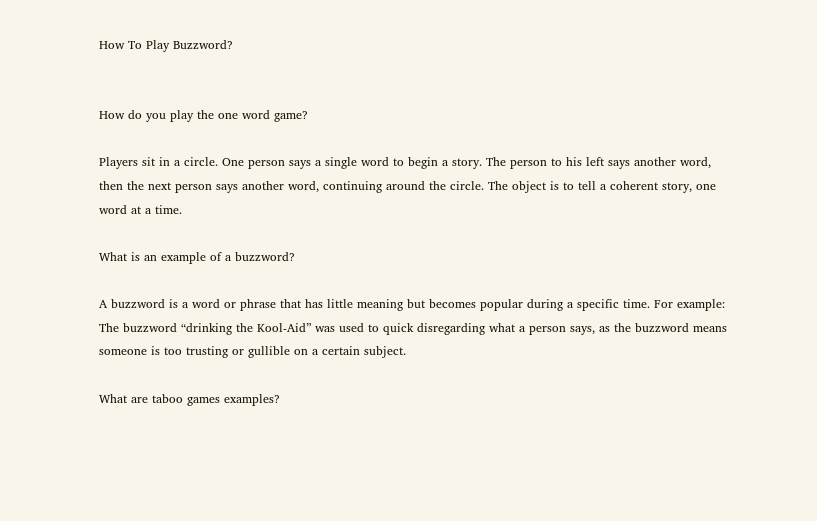How To Play Buzzword?


How do you play the one word game?

Players sit in a circle. One person says a single word to begin a story. The person to his left says another word, then the next person says another word, continuing around the circle. The object is to tell a coherent story, one word at a time.

What is an example of a buzzword?

A buzzword is a word or phrase that has little meaning but becomes popular during a specific time. For example: The buzzword “drinking the Kool-Aid” was used to quick disregarding what a person says, as the buzzword means someone is too trusting or gullible on a certain subject.

What are taboo games examples?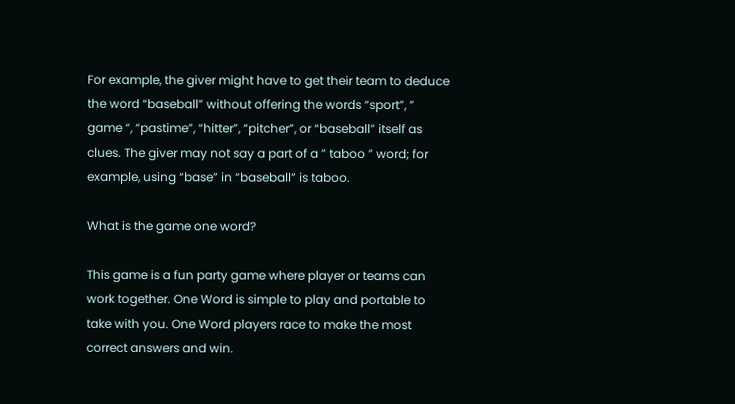For example, the giver might have to get their team to deduce the word “baseball” without offering the words “sport”, ” game “, “pastime”, “hitter”, “pitcher”, or “baseball” itself as clues. The giver may not say a part of a ” taboo ” word; for example, using “base” in “baseball” is taboo.

What is the game one word?

This game is a fun party game where player or teams can work together. One Word is simple to play and portable to take with you. One Word players race to make the most correct answers and win.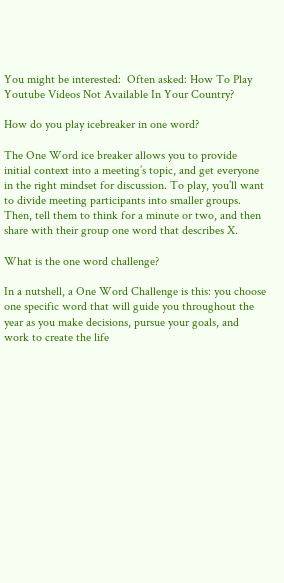You might be interested:  Often asked: How To Play Youtube Videos Not Available In Your Country?

How do you play icebreaker in one word?

The One Word ice breaker allows you to provide initial context into a meeting’s topic, and get everyone in the right mindset for discussion. To play, you’ll want to divide meeting participants into smaller groups. Then, tell them to think for a minute or two, and then share with their group one word that describes X.

What is the one word challenge?

In a nutshell, a One Word Challenge is this: you choose one specific word that will guide you throughout the year as you make decisions, pursue your goals, and work to create the life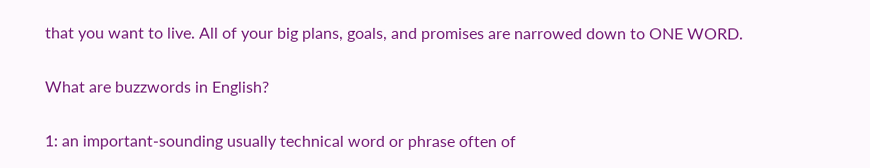that you want to live. All of your big plans, goals, and promises are narrowed down to ONE WORD.

What are buzzwords in English?

1: an important-sounding usually technical word or phrase often of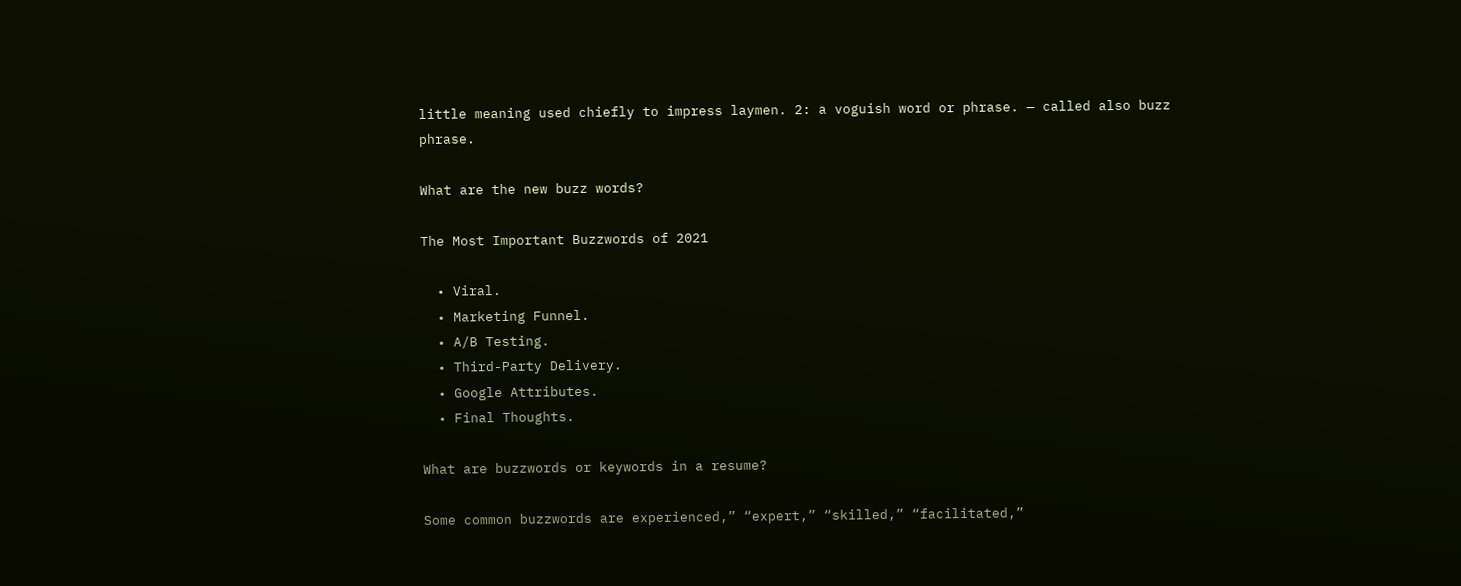little meaning used chiefly to impress laymen. 2: a voguish word or phrase. — called also buzz phrase.

What are the new buzz words?

The Most Important Buzzwords of 2021

  • Viral.
  • Marketing Funnel.
  • A/B Testing.
  • Third-Party Delivery.
  • Google Attributes.
  • Final Thoughts.

What are buzzwords or keywords in a resume?

Some common buzzwords are experienced,” “expert,” “skilled,” “facilitated,”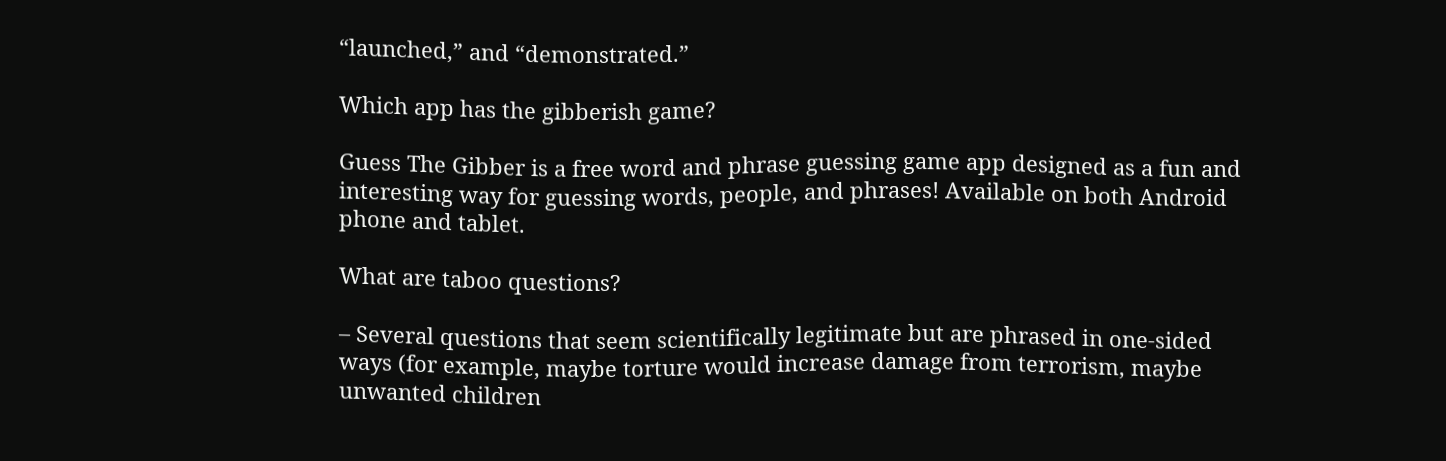“launched,” and “demonstrated.”

Which app has the gibberish game?

Guess The Gibber is a free word and phrase guessing game app designed as a fun and interesting way for guessing words, people, and phrases! Available on both Android phone and tablet.

What are taboo questions?

– Several questions that seem scientifically legitimate but are phrased in one-sided ways (for example, maybe torture would increase damage from terrorism, maybe unwanted children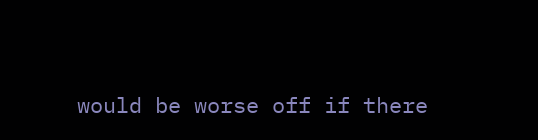would be worse off if there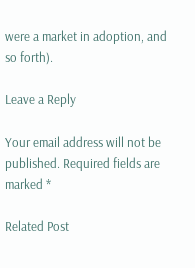were a market in adoption, and so forth).

Leave a Reply

Your email address will not be published. Required fields are marked *

Related Post